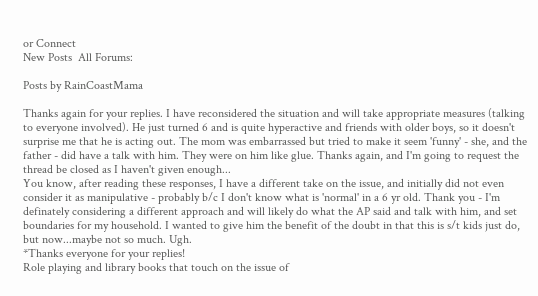or Connect
New Posts  All Forums:

Posts by RainCoastMama

Thanks again for your replies. I have reconsidered the situation and will take appropriate measures (talking to everyone involved). He just turned 6 and is quite hyperactive and friends with older boys, so it doesn't surprise me that he is acting out. The mom was embarrassed but tried to make it seem 'funny' - she, and the father - did have a talk with him. They were on him like glue. Thanks again, and I'm going to request the thread be closed as I haven't given enough...
You know, after reading these responses, I have a different take on the issue, and initially did not even consider it as manipulative - probably b/c I don't know what is 'normal' in a 6 yr old. Thank you - I'm definately considering a different approach and will likely do what the AP said and talk with him, and set boundaries for my household. I wanted to give him the benefit of the doubt in that this is s/t kids just do, but now...maybe not so much. Ugh.
*Thanks everyone for your replies!
Role playing and library books that touch on the issue of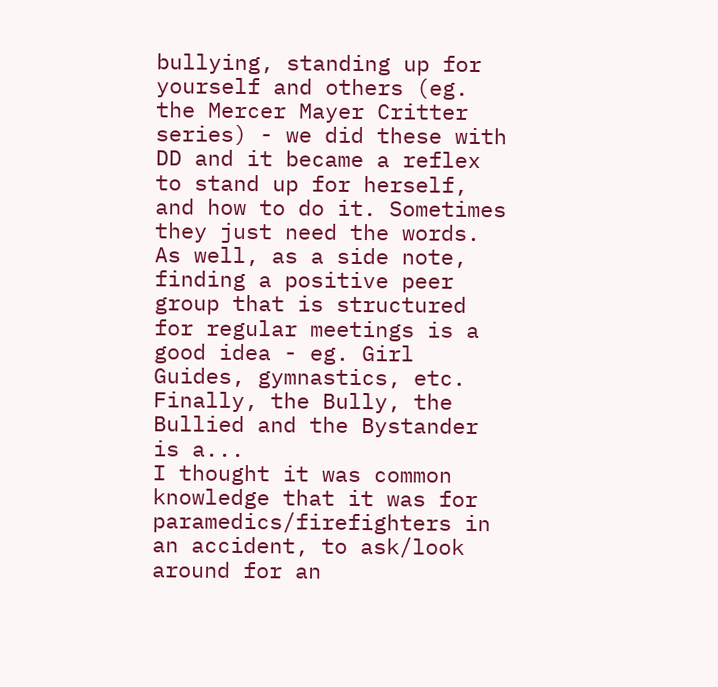bullying, standing up for yourself and others (eg. the Mercer Mayer Critter series) - we did these with DD and it became a reflex to stand up for herself, and how to do it. Sometimes they just need the words. As well, as a side note, finding a positive peer group that is structured for regular meetings is a good idea - eg. Girl Guides, gymnastics, etc. Finally, the Bully, the Bullied and the Bystander is a...
I thought it was common knowledge that it was for paramedics/firefighters in an accident, to ask/look around for an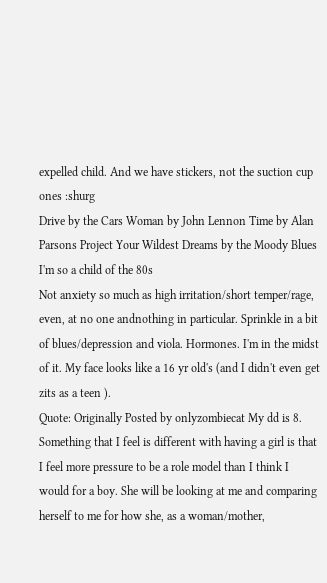expelled child. And we have stickers, not the suction cup ones :shurg
Drive by the Cars Woman by John Lennon Time by Alan Parsons Project Your Wildest Dreams by the Moody Blues I'm so a child of the 80s
Not anxiety so much as high irritation/short temper/rage, even, at no one andnothing in particular. Sprinkle in a bit of blues/depression and viola. Hormones. I'm in the midst of it. My face looks like a 16 yr old's (and I didn't even get zits as a teen ).
Quote: Originally Posted by onlyzombiecat My dd is 8. Something that I feel is different with having a girl is that I feel more pressure to be a role model than I think I would for a boy. She will be looking at me and comparing herself to me for how she, as a woman/mother,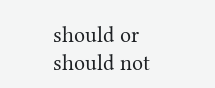should or should not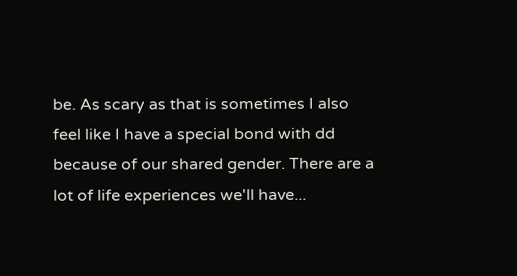be. As scary as that is sometimes I also feel like I have a special bond with dd because of our shared gender. There are a lot of life experiences we'll have...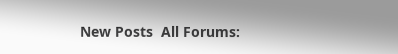New Posts  All Forums: